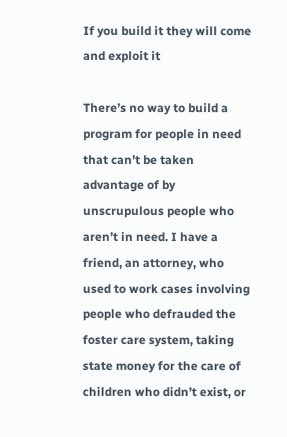If you build it they will come and exploit it

There’s no way to build a program for people in need that can’t be taken advantage of by unscrupulous people who aren’t in need. I have a friend, an attorney, who used to work cases involving people who defrauded the foster care system, taking state money for the care of children who didn’t exist, or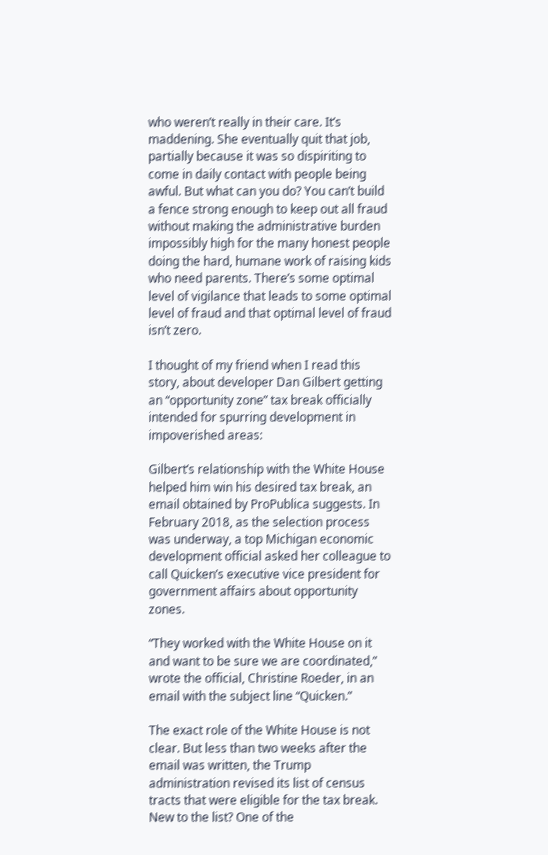who weren’t really in their care. It’s maddening. She eventually quit that job, partially because it was so dispiriting to come in daily contact with people being awful. But what can you do? You can’t build a fence strong enough to keep out all fraud without making the administrative burden impossibly high for the many honest people doing the hard, humane work of raising kids who need parents. There’s some optimal level of vigilance that leads to some optimal level of fraud and that optimal level of fraud isn’t zero.

I thought of my friend when I read this story, about developer Dan Gilbert getting an “opportunity zone” tax break officially intended for spurring development in impoverished areas:

Gilbert’s relationship with the White House helped him win his desired tax break, an email obtained by ProPublica suggests. In February 2018, as the selection process was underway, a top Michigan economic development official asked her colleague to call Quicken’s executive vice president for government affairs about opportunity zones.

“They worked with the White House on it and want to be sure we are coordinated,” wrote the official, Christine Roeder, in an email with the subject line “Quicken.”

The exact role of the White House is not clear. But less than two weeks after the email was written, the Trump administration revised its list of census tracts that were eligible for the tax break. New to the list? One of the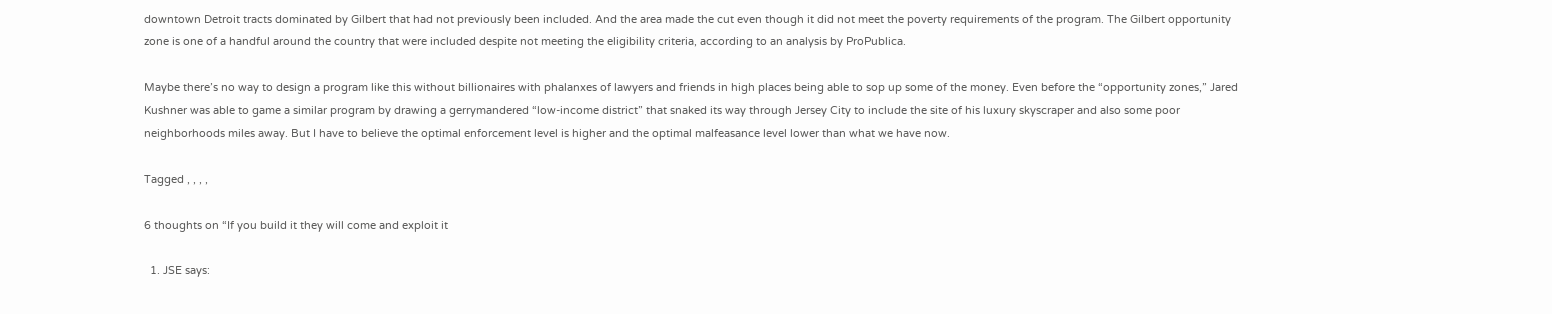downtown Detroit tracts dominated by Gilbert that had not previously been included. And the area made the cut even though it did not meet the poverty requirements of the program. The Gilbert opportunity zone is one of a handful around the country that were included despite not meeting the eligibility criteria, according to an analysis by ProPublica.

Maybe there’s no way to design a program like this without billionaires with phalanxes of lawyers and friends in high places being able to sop up some of the money. Even before the “opportunity zones,” Jared Kushner was able to game a similar program by drawing a gerrymandered “low-income district” that snaked its way through Jersey City to include the site of his luxury skyscraper and also some poor neighborhoods miles away. But I have to believe the optimal enforcement level is higher and the optimal malfeasance level lower than what we have now.

Tagged , , , ,

6 thoughts on “If you build it they will come and exploit it

  1. JSE says: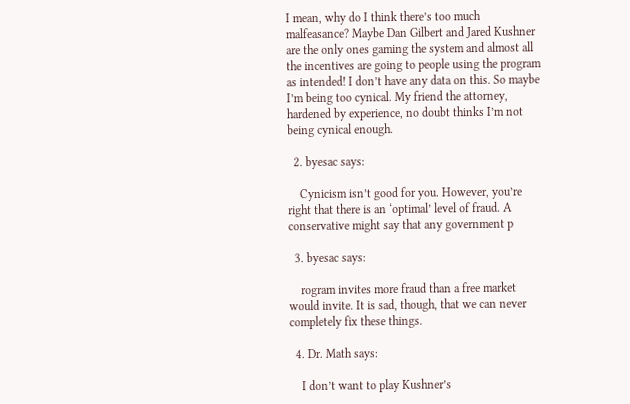I mean, why do I think there’s too much malfeasance? Maybe Dan Gilbert and Jared Kushner are the only ones gaming the system and almost all the incentives are going to people using the program as intended! I don’t have any data on this. So maybe I’m being too cynical. My friend the attorney, hardened by experience, no doubt thinks I’m not being cynical enough.

  2. byesac says:

    Cynicism isn’t good for you. However, you’re right that there is an ‘optimal’ level of fraud. A conservative might say that any government p

  3. byesac says:

    rogram invites more fraud than a free market would invite. It is sad, though, that we can never completely fix these things.

  4. Dr. Math says:

    I don’t want to play Kushner’s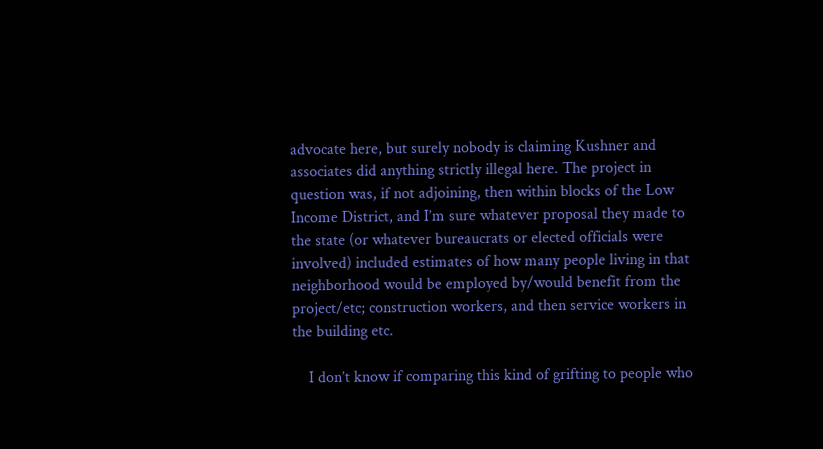advocate here, but surely nobody is claiming Kushner and associates did anything strictly illegal here. The project in question was, if not adjoining, then within blocks of the Low Income District, and I’m sure whatever proposal they made to the state (or whatever bureaucrats or elected officials were involved) included estimates of how many people living in that neighborhood would be employed by/would benefit from the project/etc; construction workers, and then service workers in the building etc.

    I don’t know if comparing this kind of grifting to people who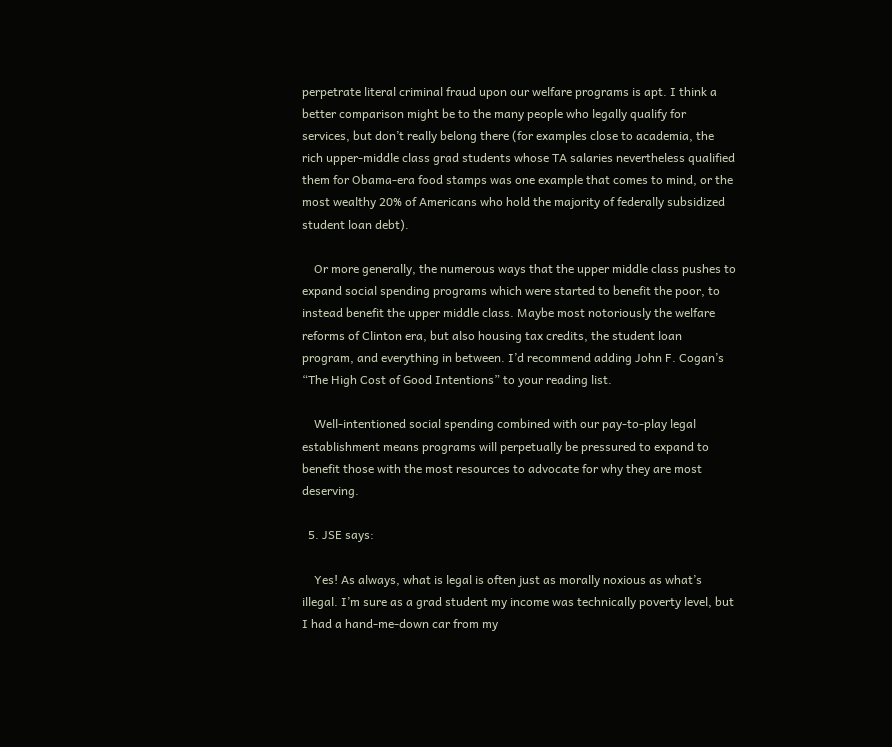perpetrate literal criminal fraud upon our welfare programs is apt. I think a better comparison might be to the many people who legally qualify for services, but don’t really belong there (for examples close to academia, the rich upper-middle class grad students whose TA salaries nevertheless qualified them for Obama-era food stamps was one example that comes to mind, or the most wealthy 20% of Americans who hold the majority of federally subsidized student loan debt).

    Or more generally, the numerous ways that the upper middle class pushes to expand social spending programs which were started to benefit the poor, to instead benefit the upper middle class. Maybe most notoriously the welfare reforms of Clinton era, but also housing tax credits, the student loan program, and everything in between. I’d recommend adding John F. Cogan’s “The High Cost of Good Intentions” to your reading list.

    Well-intentioned social spending combined with our pay-to-play legal establishment means programs will perpetually be pressured to expand to benefit those with the most resources to advocate for why they are most deserving.

  5. JSE says:

    Yes! As always, what is legal is often just as morally noxious as what’s illegal. I’m sure as a grad student my income was technically poverty level, but I had a hand-me-down car from my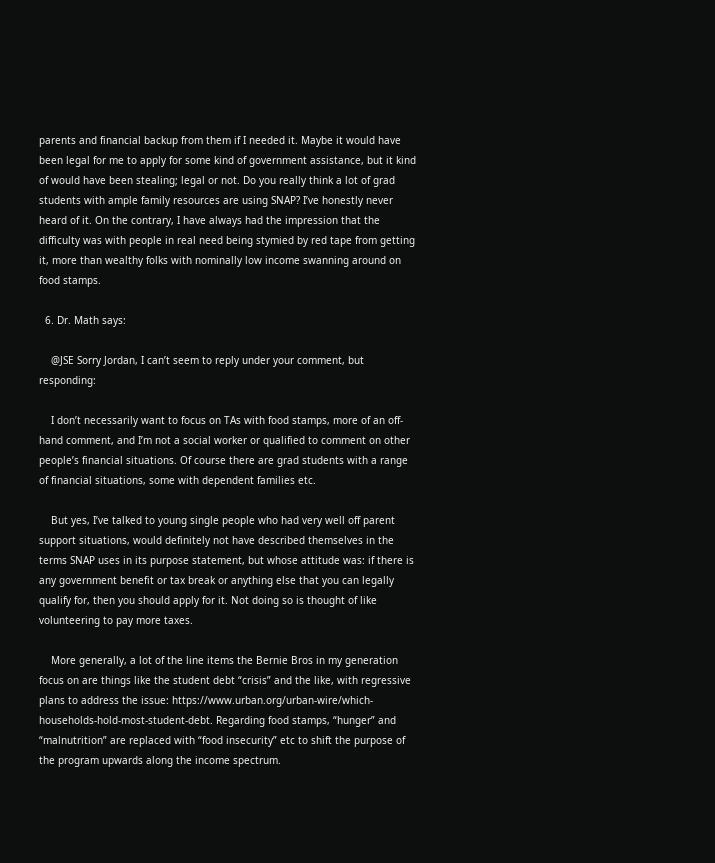parents and financial backup from them if I needed it. Maybe it would have been legal for me to apply for some kind of government assistance, but it kind of would have been stealing; legal or not. Do you really think a lot of grad students with ample family resources are using SNAP? I’ve honestly never heard of it. On the contrary, I have always had the impression that the difficulty was with people in real need being stymied by red tape from getting it, more than wealthy folks with nominally low income swanning around on food stamps.

  6. Dr. Math says:

    @JSE Sorry Jordan, I can’t seem to reply under your comment, but responding:

    I don’t necessarily want to focus on TAs with food stamps, more of an off-hand comment, and I’m not a social worker or qualified to comment on other people’s financial situations. Of course there are grad students with a range of financial situations, some with dependent families etc.

    But yes, I’ve talked to young single people who had very well off parent support situations, would definitely not have described themselves in the terms SNAP uses in its purpose statement, but whose attitude was: if there is any government benefit or tax break or anything else that you can legally qualify for, then you should apply for it. Not doing so is thought of like volunteering to pay more taxes.

    More generally, a lot of the line items the Bernie Bros in my generation focus on are things like the student debt “crisis” and the like, with regressive plans to address the issue: https://www.urban.org/urban-wire/which-households-hold-most-student-debt. Regarding food stamps, “hunger” and “malnutrition” are replaced with “food insecurity” etc to shift the purpose of the program upwards along the income spectrum.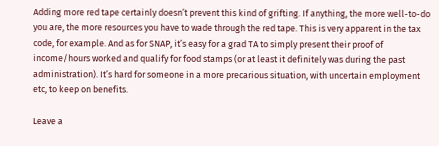Adding more red tape certainly doesn’t prevent this kind of grifting. If anything, the more well-to-do you are, the more resources you have to wade through the red tape. This is very apparent in the tax code, for example. And as for SNAP, it’s easy for a grad TA to simply present their proof of income/hours worked and qualify for food stamps (or at least it definitely was during the past administration). It’s hard for someone in a more precarious situation, with uncertain employment etc, to keep on benefits.

Leave a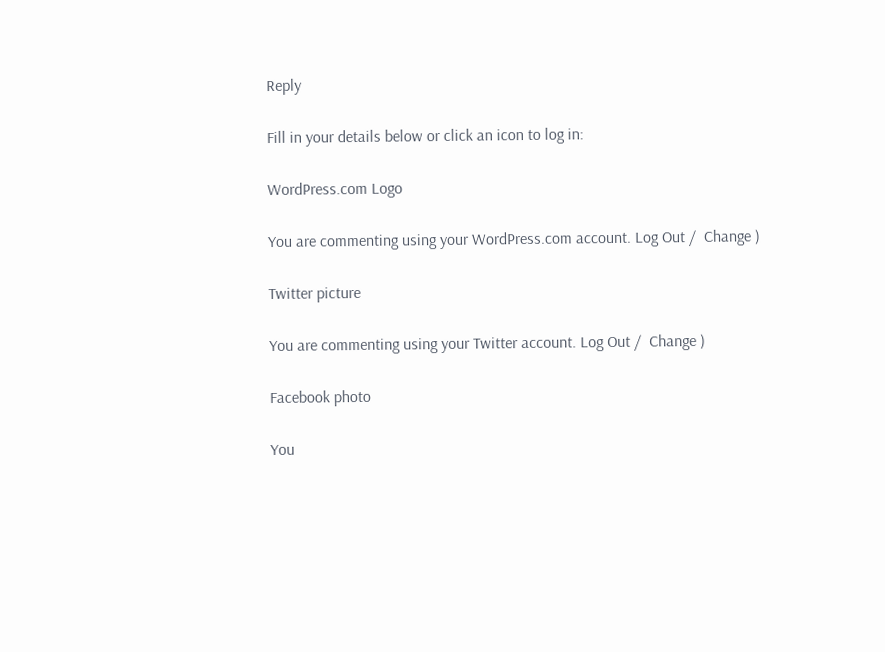Reply

Fill in your details below or click an icon to log in:

WordPress.com Logo

You are commenting using your WordPress.com account. Log Out /  Change )

Twitter picture

You are commenting using your Twitter account. Log Out /  Change )

Facebook photo

You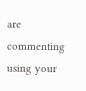are commenting using your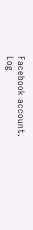Facebook account. Log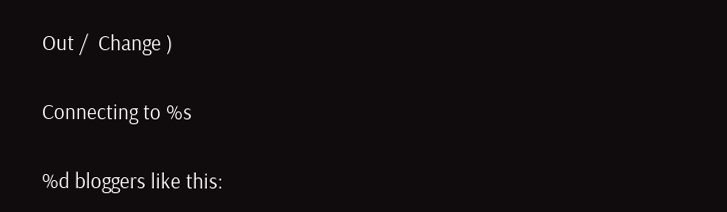Out /  Change )

Connecting to %s

%d bloggers like this: